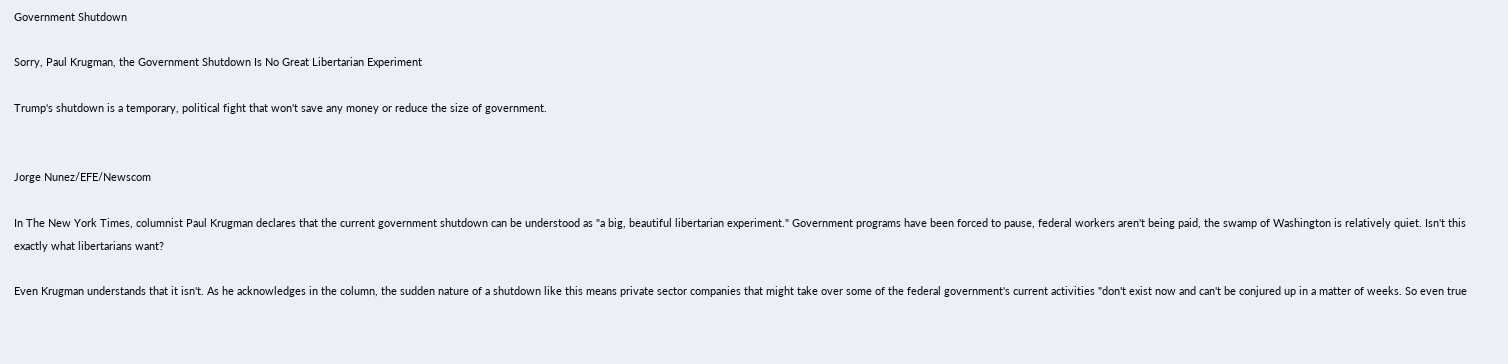Government Shutdown

Sorry, Paul Krugman, the Government Shutdown Is No Great Libertarian Experiment

Trump's shutdown is a temporary, political fight that won't save any money or reduce the size of government.


Jorge Nunez/EFE/Newscom

In The New York Times, columnist Paul Krugman declares that the current government shutdown can be understood as "a big, beautiful libertarian experiment." Government programs have been forced to pause, federal workers aren't being paid, the swamp of Washington is relatively quiet. Isn't this exactly what libertarians want?

Even Krugman understands that it isn't. As he acknowledges in the column, the sudden nature of a shutdown like this means private sector companies that might take over some of the federal government's current activities "don't exist now and can't be conjured up in a matter of weeks. So even true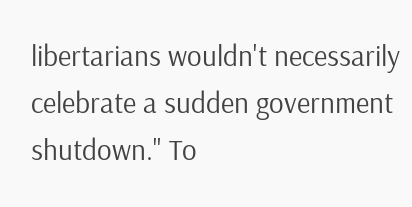libertarians wouldn't necessarily celebrate a sudden government shutdown." To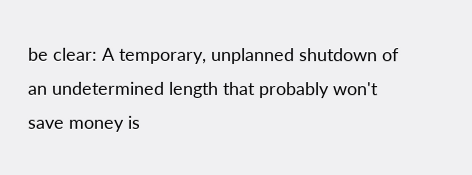be clear: A temporary, unplanned shutdown of an undetermined length that probably won't save money is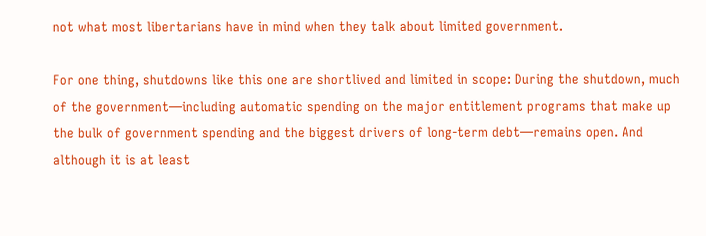not what most libertarians have in mind when they talk about limited government.

For one thing, shutdowns like this one are shortlived and limited in scope: During the shutdown, much of the government—including automatic spending on the major entitlement programs that make up the bulk of government spending and the biggest drivers of long-term debt—remains open. And although it is at least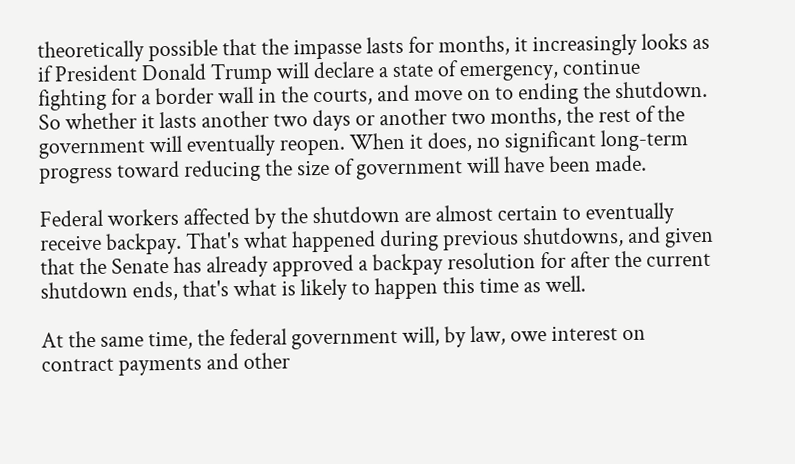theoretically possible that the impasse lasts for months, it increasingly looks as if President Donald Trump will declare a state of emergency, continue fighting for a border wall in the courts, and move on to ending the shutdown. So whether it lasts another two days or another two months, the rest of the government will eventually reopen. When it does, no significant long-term progress toward reducing the size of government will have been made.

Federal workers affected by the shutdown are almost certain to eventually receive backpay. That's what happened during previous shutdowns, and given that the Senate has already approved a backpay resolution for after the current shutdown ends, that's what is likely to happen this time as well.

At the same time, the federal government will, by law, owe interest on contract payments and other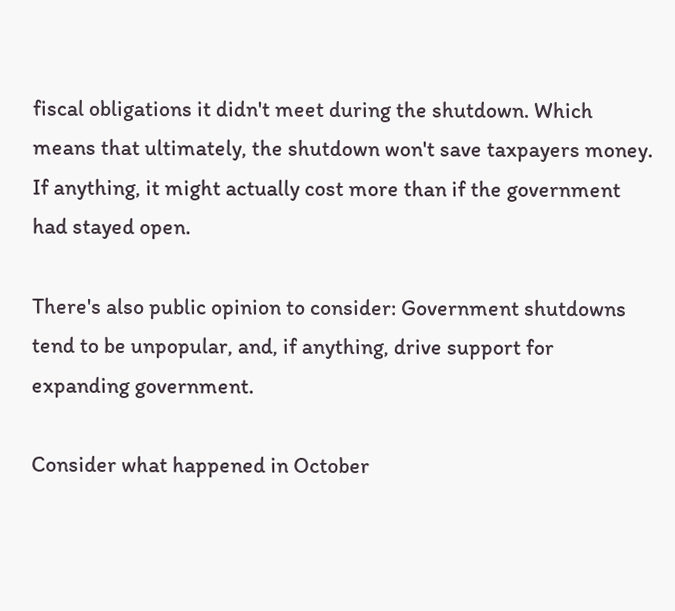fiscal obligations it didn't meet during the shutdown. Which means that ultimately, the shutdown won't save taxpayers money. If anything, it might actually cost more than if the government had stayed open.

There's also public opinion to consider: Government shutdowns tend to be unpopular, and, if anything, drive support for expanding government.

Consider what happened in October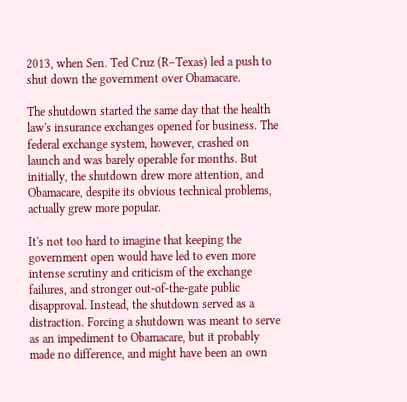2013, when Sen. Ted Cruz (R–Texas) led a push to shut down the government over Obamacare.

The shutdown started the same day that the health law's insurance exchanges opened for business. The federal exchange system, however, crashed on launch and was barely operable for months. But initially, the shutdown drew more attention, and Obamacare, despite its obvious technical problems, actually grew more popular.

It's not too hard to imagine that keeping the government open would have led to even more intense scrutiny and criticism of the exchange failures, and stronger out-of-the-gate public disapproval. Instead, the shutdown served as a distraction. Forcing a shutdown was meant to serve as an impediment to Obamacare, but it probably made no difference, and might have been an own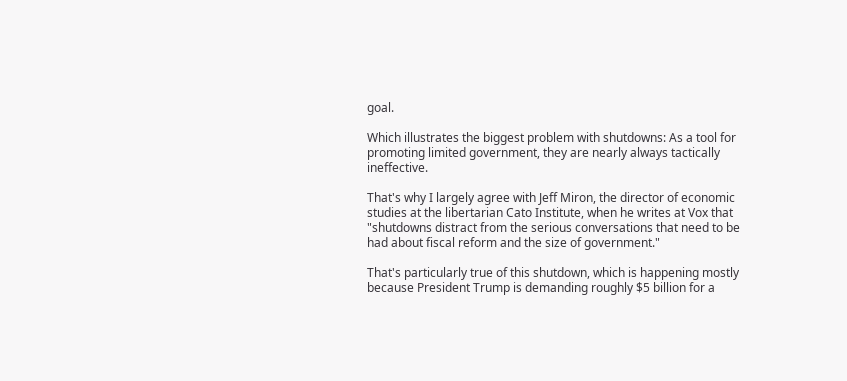goal.

Which illustrates the biggest problem with shutdowns: As a tool for promoting limited government, they are nearly always tactically ineffective.

That's why I largely agree with Jeff Miron, the director of economic studies at the libertarian Cato Institute, when he writes at Vox that "shutdowns distract from the serious conversations that need to be had about fiscal reform and the size of government."

That's particularly true of this shutdown, which is happening mostly because President Trump is demanding roughly $5 billion for a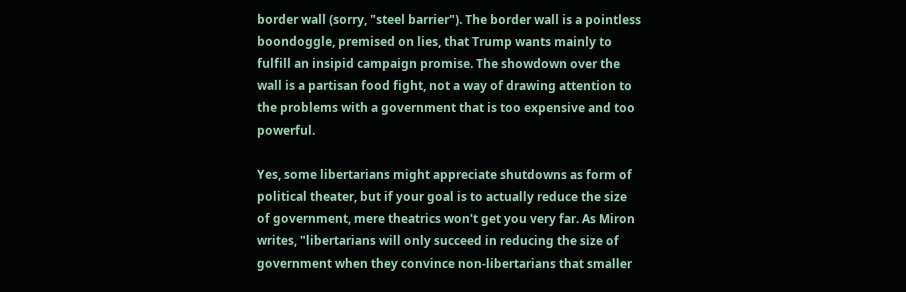border wall (sorry, "steel barrier"). The border wall is a pointless boondoggle, premised on lies, that Trump wants mainly to fulfill an insipid campaign promise. The showdown over the wall is a partisan food fight, not a way of drawing attention to the problems with a government that is too expensive and too powerful.

Yes, some libertarians might appreciate shutdowns as form of political theater, but if your goal is to actually reduce the size of government, mere theatrics won't get you very far. As Miron writes, "libertarians will only succeed in reducing the size of government when they convince non-libertarians that smaller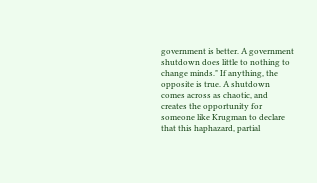government is better. A government shutdown does little to nothing to change minds." If anything, the opposite is true. A shutdown comes across as chaotic, and creates the opportunity for someone like Krugman to declare that this haphazard, partial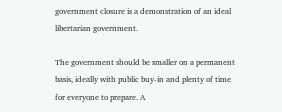government closure is a demonstration of an ideal libertarian government.

The government should be smaller on a permanent basis, ideally with public buy-in and plenty of time for everyone to prepare. A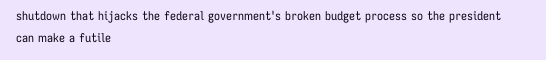shutdown that hijacks the federal government's broken budget process so the president can make a futile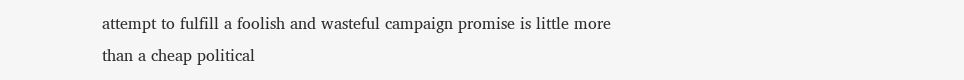attempt to fulfill a foolish and wasteful campaign promise is little more than a cheap political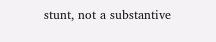stunt, not a substantive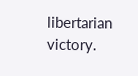libertarian victory.